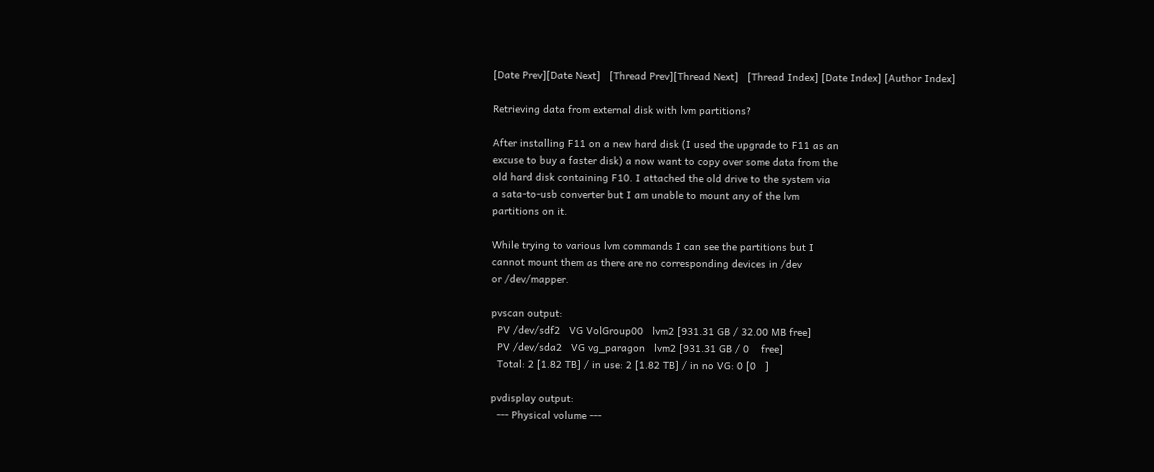[Date Prev][Date Next]   [Thread Prev][Thread Next]   [Thread Index] [Date Index] [Author Index]

Retrieving data from external disk with lvm partitions?

After installing F11 on a new hard disk (I used the upgrade to F11 as an
excuse to buy a faster disk) a now want to copy over some data from the
old hard disk containing F10. I attached the old drive to the system via
a sata-to-usb converter but I am unable to mount any of the lvm
partitions on it.

While trying to various lvm commands I can see the partitions but I
cannot mount them as there are no corresponding devices in /dev
or /dev/mapper.

pvscan output:
  PV /dev/sdf2   VG VolGroup00   lvm2 [931.31 GB / 32.00 MB free]
  PV /dev/sda2   VG vg_paragon   lvm2 [931.31 GB / 0    free]
  Total: 2 [1.82 TB] / in use: 2 [1.82 TB] / in no VG: 0 [0   ]

pvdisplay output:
  --- Physical volume ---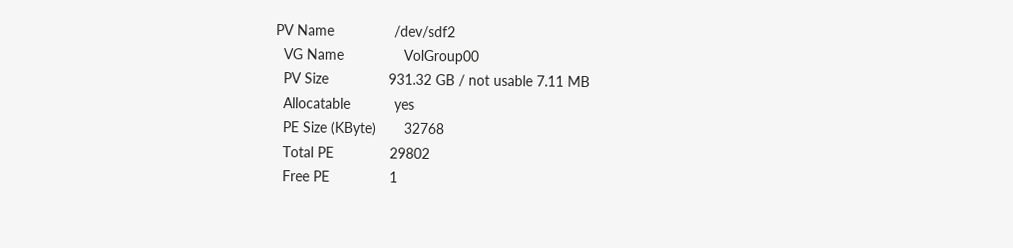PV Name               /dev/sdf2
  VG Name               VolGroup00
  PV Size               931.32 GB / not usable 7.11 MB
  Allocatable           yes
  PE Size (KByte)       32768
  Total PE              29802
  Free PE               1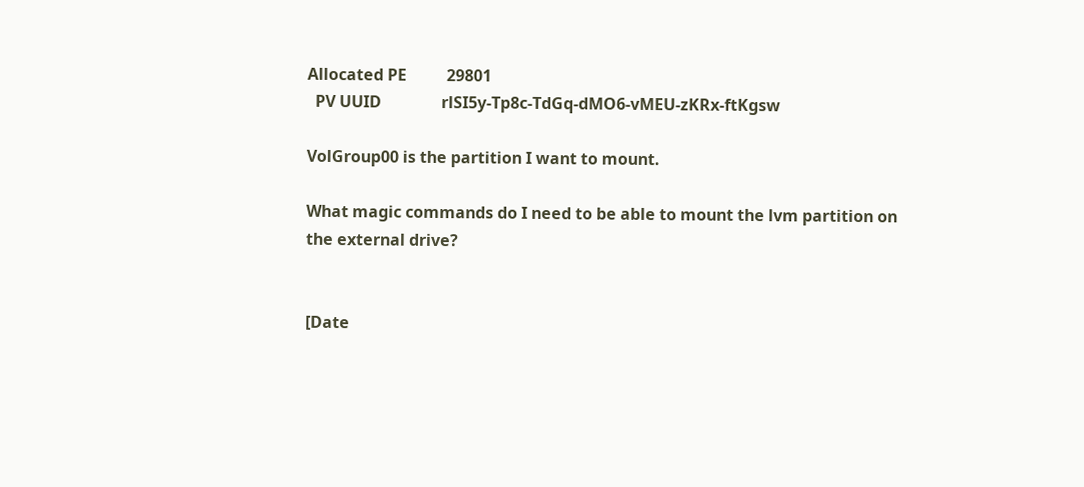Allocated PE          29801
  PV UUID               rlSI5y-Tp8c-TdGq-dMO6-vMEU-zKRx-ftKgsw

VolGroup00 is the partition I want to mount.

What magic commands do I need to be able to mount the lvm partition on
the external drive?


[Date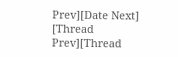Prev][Date Next]   [Thread Prev][Thread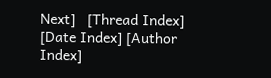Next]   [Thread Index] [Date Index] [Author Index]